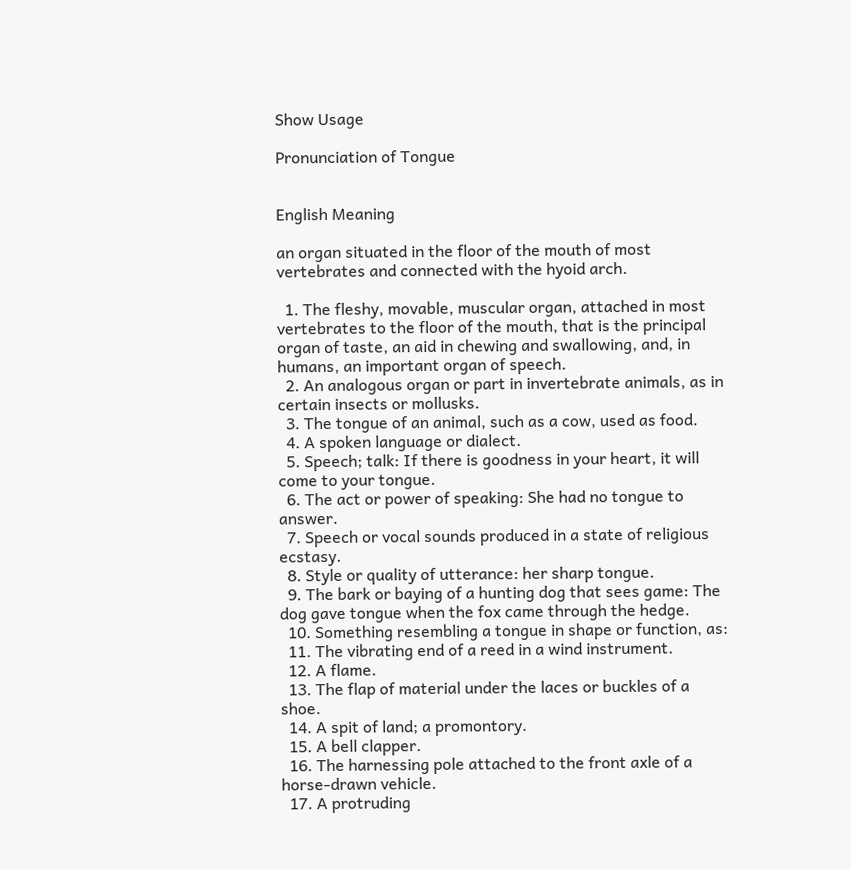Show Usage

Pronunciation of Tongue


English Meaning

an organ situated in the floor of the mouth of most vertebrates and connected with the hyoid arch.

  1. The fleshy, movable, muscular organ, attached in most vertebrates to the floor of the mouth, that is the principal organ of taste, an aid in chewing and swallowing, and, in humans, an important organ of speech.
  2. An analogous organ or part in invertebrate animals, as in certain insects or mollusks.
  3. The tongue of an animal, such as a cow, used as food.
  4. A spoken language or dialect.
  5. Speech; talk: If there is goodness in your heart, it will come to your tongue.
  6. The act or power of speaking: She had no tongue to answer.
  7. Speech or vocal sounds produced in a state of religious ecstasy.
  8. Style or quality of utterance: her sharp tongue.
  9. The bark or baying of a hunting dog that sees game: The dog gave tongue when the fox came through the hedge.
  10. Something resembling a tongue in shape or function, as:
  11. The vibrating end of a reed in a wind instrument.
  12. A flame.
  13. The flap of material under the laces or buckles of a shoe.
  14. A spit of land; a promontory.
  15. A bell clapper.
  16. The harnessing pole attached to the front axle of a horse-drawn vehicle.
  17. A protruding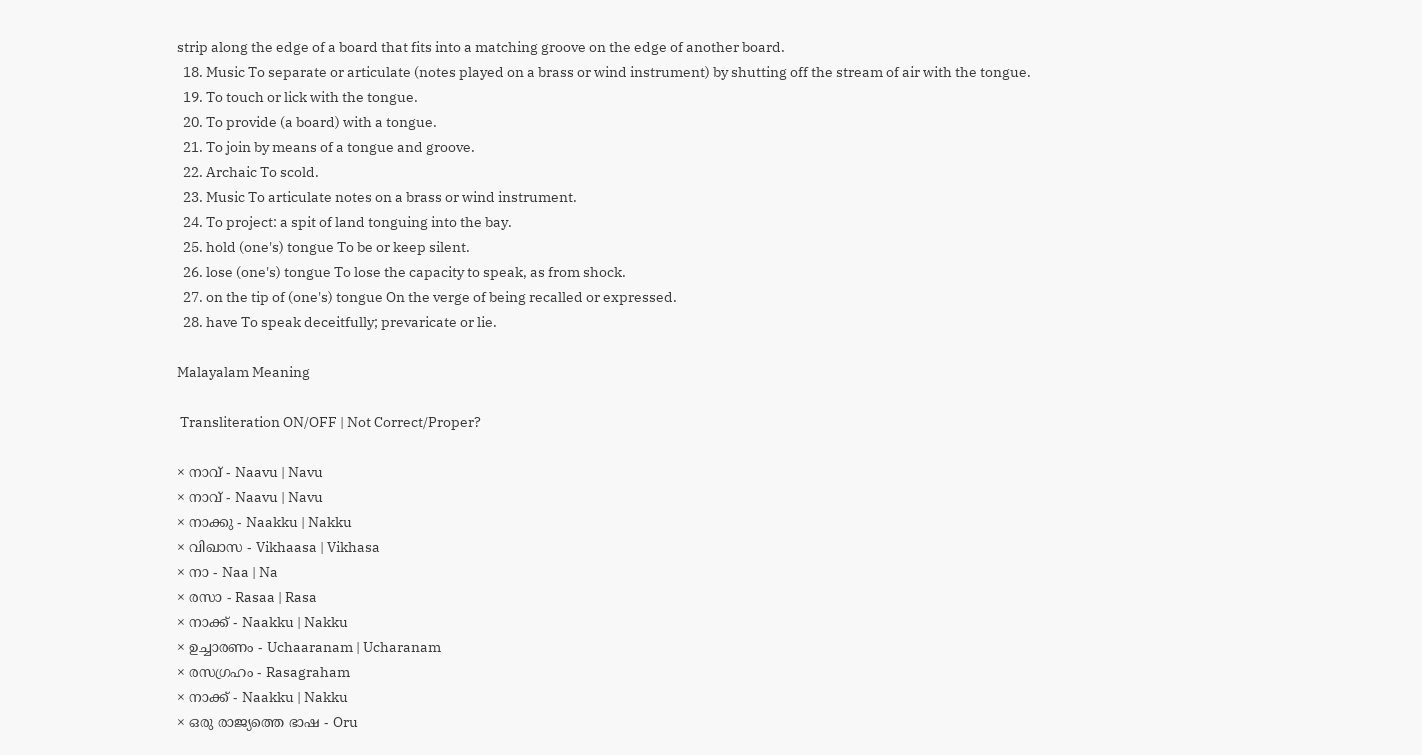strip along the edge of a board that fits into a matching groove on the edge of another board.
  18. Music To separate or articulate (notes played on a brass or wind instrument) by shutting off the stream of air with the tongue.
  19. To touch or lick with the tongue.
  20. To provide (a board) with a tongue.
  21. To join by means of a tongue and groove.
  22. Archaic To scold.
  23. Music To articulate notes on a brass or wind instrument.
  24. To project: a spit of land tonguing into the bay.
  25. hold (one's) tongue To be or keep silent.
  26. lose (one's) tongue To lose the capacity to speak, as from shock.
  27. on the tip of (one's) tongue On the verge of being recalled or expressed.
  28. have To speak deceitfully; prevaricate or lie.

Malayalam Meaning

 Transliteration ON/OFF | Not Correct/Proper?

× നാവ്‌ - Naavu | Navu
× നാവ് - Naavu | Navu
× നാക്കു - Naakku | Nakku
× വിഖാസ - Vikhaasa | Vikhasa
× നാ - Naa | Na
× രസാ - Rasaa | Rasa
× നാക്ക്‌ - Naakku | Nakku
× ഉച്ചാരണം - Uchaaranam | Ucharanam
× രസഗ്രഹം - Rasagraham
× നാക്ക് - Naakku | Nakku
× ഒരു രാജ്യത്തെ ഭാഷ - Oru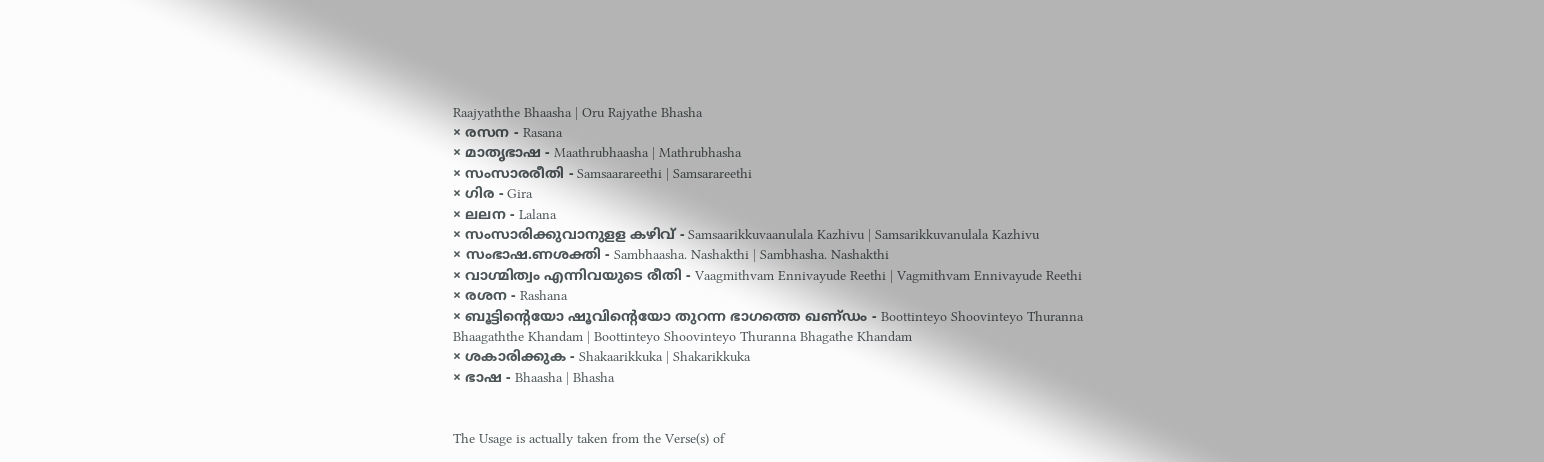Raajyaththe Bhaasha | Oru Rajyathe Bhasha
× രസന - Rasana
× മാതൃഭാഷ - Maathrubhaasha | Mathrubhasha
× സംസാരരീതി - Samsaarareethi | Samsarareethi
× ഗിര - Gira
× ലലന - Lalana
× സംസാരിക്കുവാനുളള കഴിവ് - Samsaarikkuvaanulala Kazhivu | Samsarikkuvanulala Kazhivu
× സംഭാഷ.ണശക്തി - Sambhaasha. Nashakthi | Sambhasha. Nashakthi
× വാഗ്മിത്വം എന്നിവയുടെ രീതി - Vaagmithvam Ennivayude Reethi | Vagmithvam Ennivayude Reethi
× രശന - Rashana
× ബൂട്ടിന്റെയോ ഷൂവിന്റെയോ തുറന്ന ഭാഗത്തെ ഖണ്‌ഡം - Boottinteyo Shoovinteyo Thuranna Bhaagaththe Khandam | Boottinteyo Shoovinteyo Thuranna Bhagathe Khandam
× ശകാരിക്കുക - Shakaarikkuka | Shakarikkuka
× ഭാഷ - Bhaasha | Bhasha


The Usage is actually taken from the Verse(s) of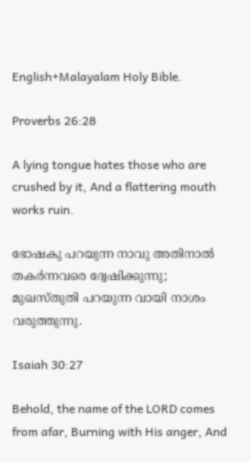English+Malayalam Holy Bible.

Proverbs 26:28

A lying tongue hates those who are crushed by it, And a flattering mouth works ruin.

ഭോഷകു പറയുന്ന നാവു അതിനാൽ തകർന്നവരെ ദ്വേഷിക്കുന്നു; മുഖസ്തുതി പറയുന്ന വായി നാശം വരുത്തുന്നു.

Isaiah 30:27

Behold, the name of the LORD comes from afar, Burning with His anger, And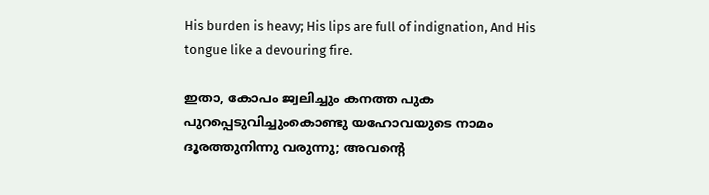His burden is heavy; His lips are full of indignation, And His tongue like a devouring fire.

ഇതാ, കോപം ജ്വലിച്ചും കനത്ത പുക പുറപ്പെടുവിച്ചുംകൊണ്ടു യഹോവയുടെ നാമം ദൂരത്തുനിന്നു വരുന്നു; അവന്റെ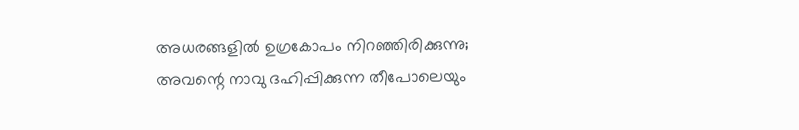അധരങ്ങളിൽ ഉഗ്രകോപം നിറഞ്ഞിരിക്കുന്നു; അവന്റെ നാവു ദഹിപ്പിക്കുന്ന തീപോലെയും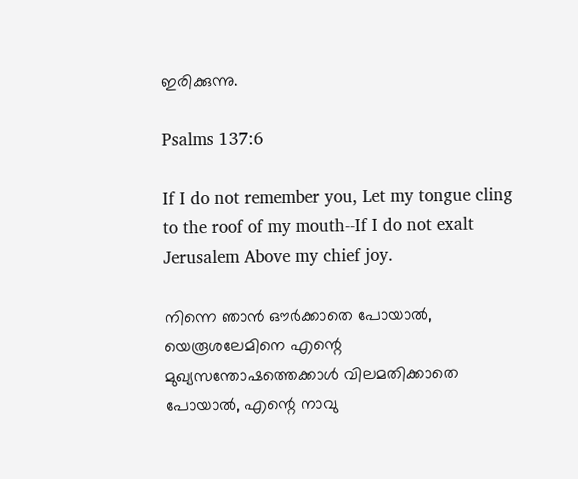ഇരിക്കുന്നു.

Psalms 137:6

If I do not remember you, Let my tongue cling to the roof of my mouth--If I do not exalt Jerusalem Above my chief joy.

നിന്നെ ഞാൻ ഔർക്കാതെ പോയാൽ, യെരൂശലേമിനെ എന്റെ മുഖ്യസന്തോഷത്തെക്കാൾ വിലമതിക്കാതെ പോയാൽ, എന്റെ നാവു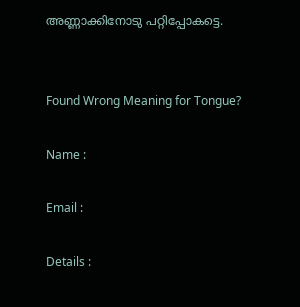അണ്ണാക്കിനോടു പറ്റിപ്പോകട്ടെ.


Found Wrong Meaning for Tongue?

Name :

Email :

Details :